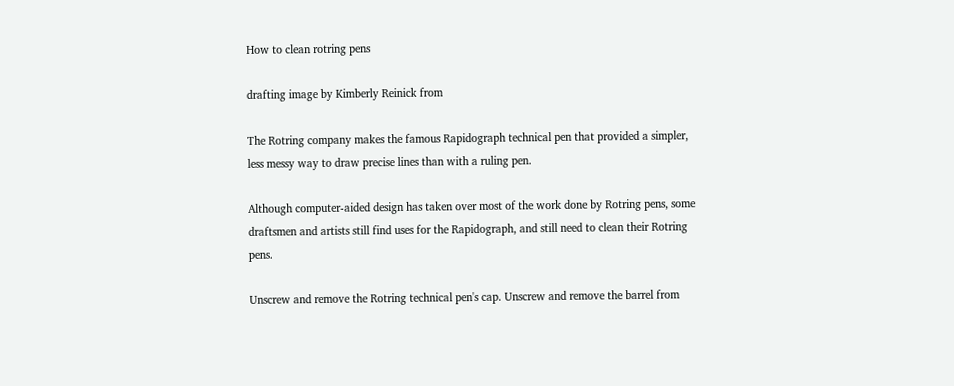How to clean rotring pens

drafting image by Kimberly Reinick from

The Rotring company makes the famous Rapidograph technical pen that provided a simpler, less messy way to draw precise lines than with a ruling pen.

Although computer-aided design has taken over most of the work done by Rotring pens, some draftsmen and artists still find uses for the Rapidograph, and still need to clean their Rotring pens.

Unscrew and remove the Rotring technical pen's cap. Unscrew and remove the barrel from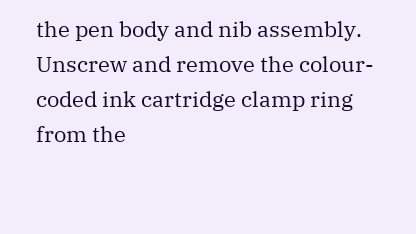the pen body and nib assembly. Unscrew and remove the colour-coded ink cartridge clamp ring from the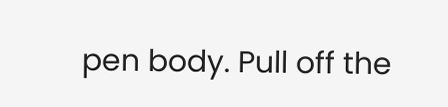pen body. Pull off the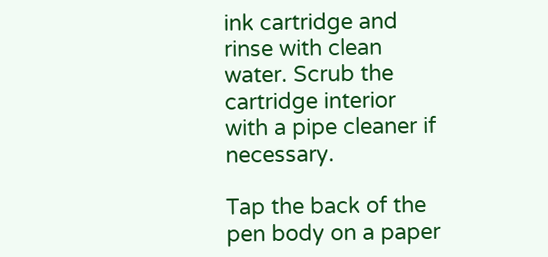ink cartridge and rinse with clean water. Scrub the cartridge interior with a pipe cleaner if necessary.

Tap the back of the pen body on a paper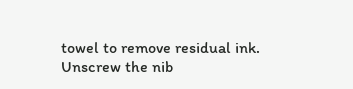towel to remove residual ink. Unscrew the nib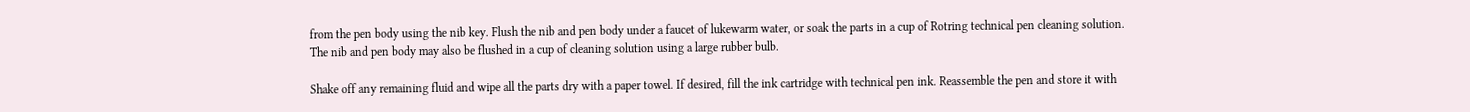from the pen body using the nib key. Flush the nib and pen body under a faucet of lukewarm water, or soak the parts in a cup of Rotring technical pen cleaning solution. The nib and pen body may also be flushed in a cup of cleaning solution using a large rubber bulb.

Shake off any remaining fluid and wipe all the parts dry with a paper towel. If desired, fill the ink cartridge with technical pen ink. Reassemble the pen and store it with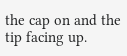the cap on and the tip facing up.